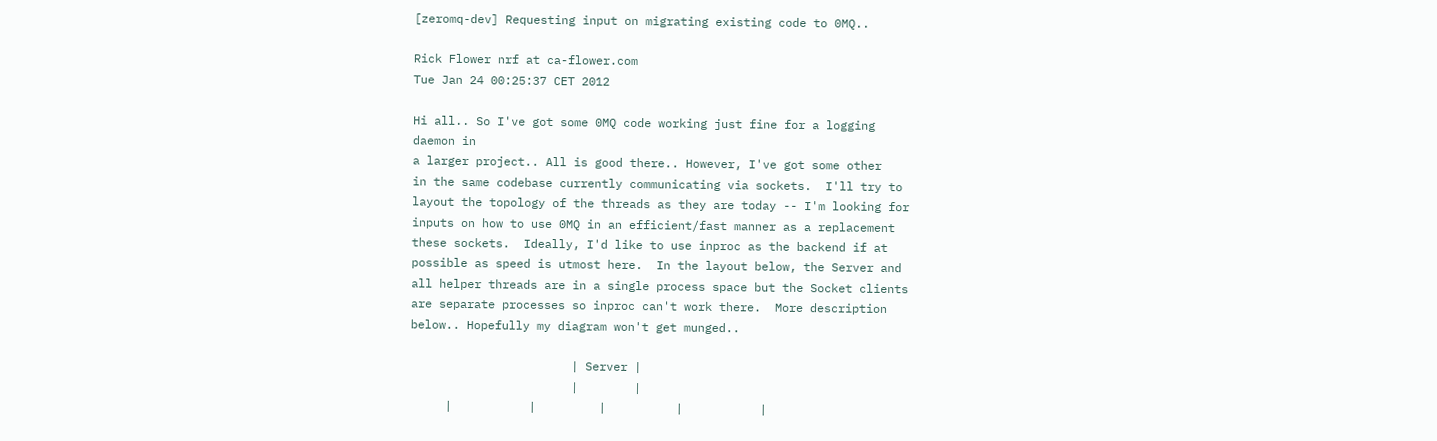[zeromq-dev] Requesting input on migrating existing code to 0MQ..

Rick Flower nrf at ca-flower.com
Tue Jan 24 00:25:37 CET 2012

Hi all.. So I've got some 0MQ code working just fine for a logging
daemon in
a larger project.. All is good there.. However, I've got some other
in the same codebase currently communicating via sockets.  I'll try to
layout the topology of the threads as they are today -- I'm looking for
inputs on how to use 0MQ in an efficient/fast manner as a replacement
these sockets.  Ideally, I'd like to use inproc as the backend if at
possible as speed is utmost here.  In the layout below, the Server and
all helper threads are in a single process space but the Socket clients
are separate processes so inproc can't work there.  More description
below.. Hopefully my diagram won't get munged..

                       | Server |
                       |        |
     |           |         |          |           |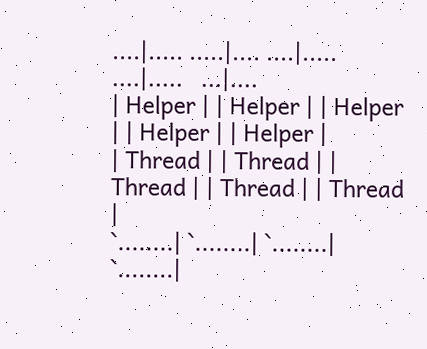....|..... .....|.... ....|..... ....|.....   ...|....
| Helper | | Helper | | Helper | | Helper | | Helper |
| Thread | | Thread | | Thread | | Thread | | Thread |
`........| `........| `........| `........|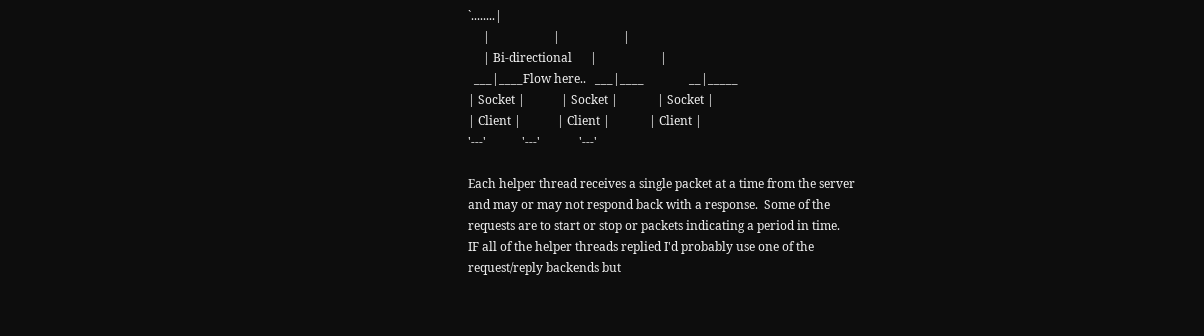`........|
     |                     |                     |
     | Bi-directional      |                     |
  ___|____Flow here..   ___|____               __|_____
| Socket |            | Socket |             | Socket |
| Client |            | Client |             | Client |
'---'            '---'             '---'

Each helper thread receives a single packet at a time from the server
and may or may not respond back with a response.  Some of the
requests are to start or stop or packets indicating a period in time.
IF all of the helper threads replied I'd probably use one of the
request/reply backends but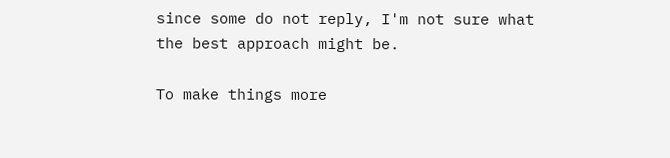since some do not reply, I'm not sure what
the best approach might be.

To make things more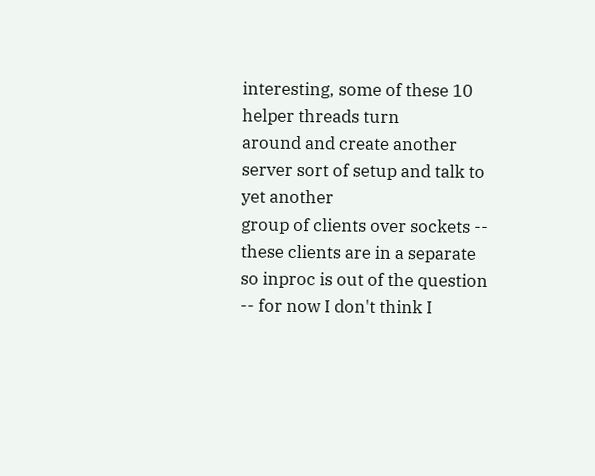interesting, some of these 10 helper threads turn
around and create another server sort of setup and talk to yet another
group of clients over sockets -- these clients are in a separate
so inproc is out of the question -- for now I don't think I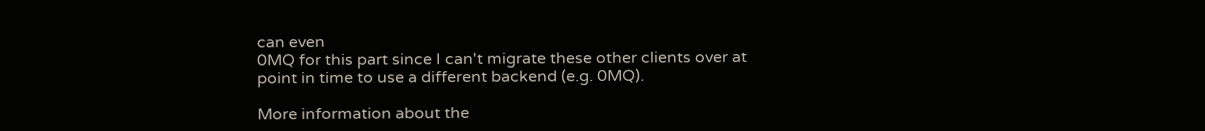can even
0MQ for this part since I can't migrate these other clients over at
point in time to use a different backend (e.g. 0MQ).

More information about the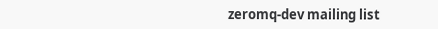zeromq-dev mailing list